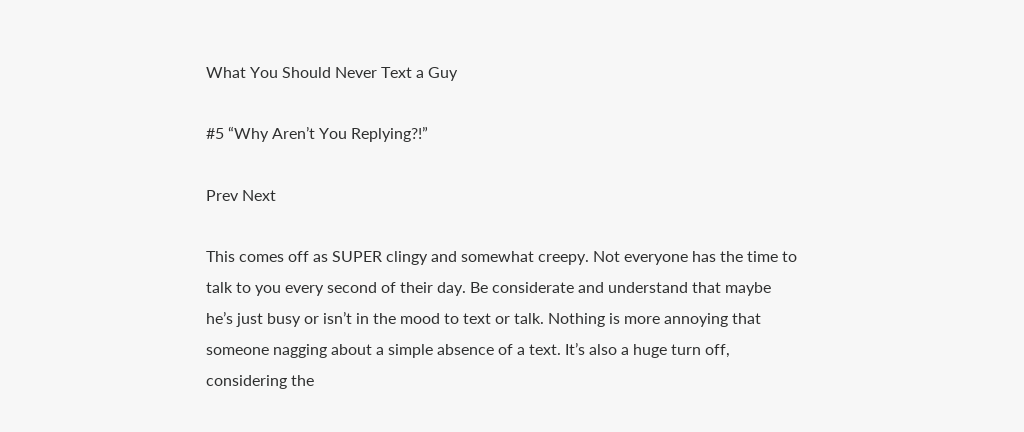What You Should Never Text a Guy

#5 “Why Aren’t You Replying?!”

Prev Next

This comes off as SUPER clingy and somewhat creepy. Not everyone has the time to talk to you every second of their day. Be considerate and understand that maybe he’s just busy or isn’t in the mood to text or talk. Nothing is more annoying that someone nagging about a simple absence of a text. It’s also a huge turn off, considering the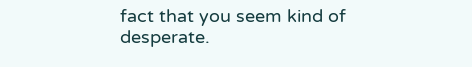fact that you seem kind of desperate.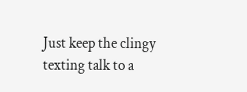Just keep the clingy texting talk to a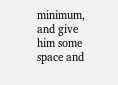minimum, and give him some space and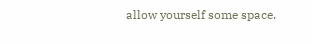allow yourself some space.